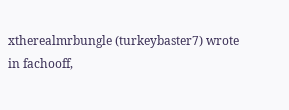xtherealmrbungle (turkeybaster7) wrote in fachooff,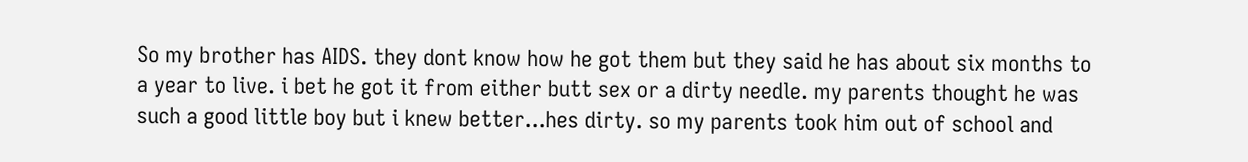So my brother has AIDS. they dont know how he got them but they said he has about six months to a year to live. i bet he got it from either butt sex or a dirty needle. my parents thought he was such a good little boy but i knew better...hes dirty. so my parents took him out of school and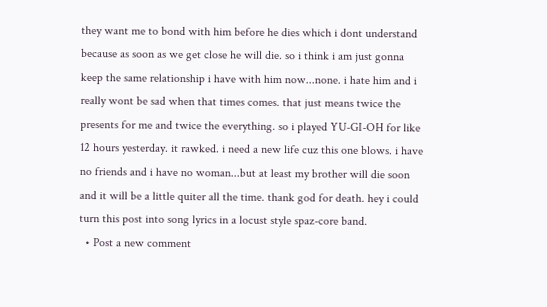they want me to bond with him before he dies which i dont understand because as soon as we get close he will die. so i think i am just gonna keep the same relationship i have with him now...none. i hate him and i really wont be sad when that times comes. that just means twice the presents for me and twice the everything. so i played YU-GI-OH for like 12 hours yesterday. it rawked. i need a new life cuz this one blows. i have no friends and i have no woman...but at least my brother will die soon and it will be a little quiter all the time. thank god for death. hey i could turn this post into song lyrics in a locust style spaz-core band.
  • Post a new comment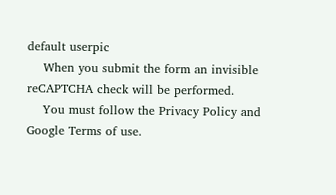default userpic
    When you submit the form an invisible reCAPTCHA check will be performed.
    You must follow the Privacy Policy and Google Terms of use.